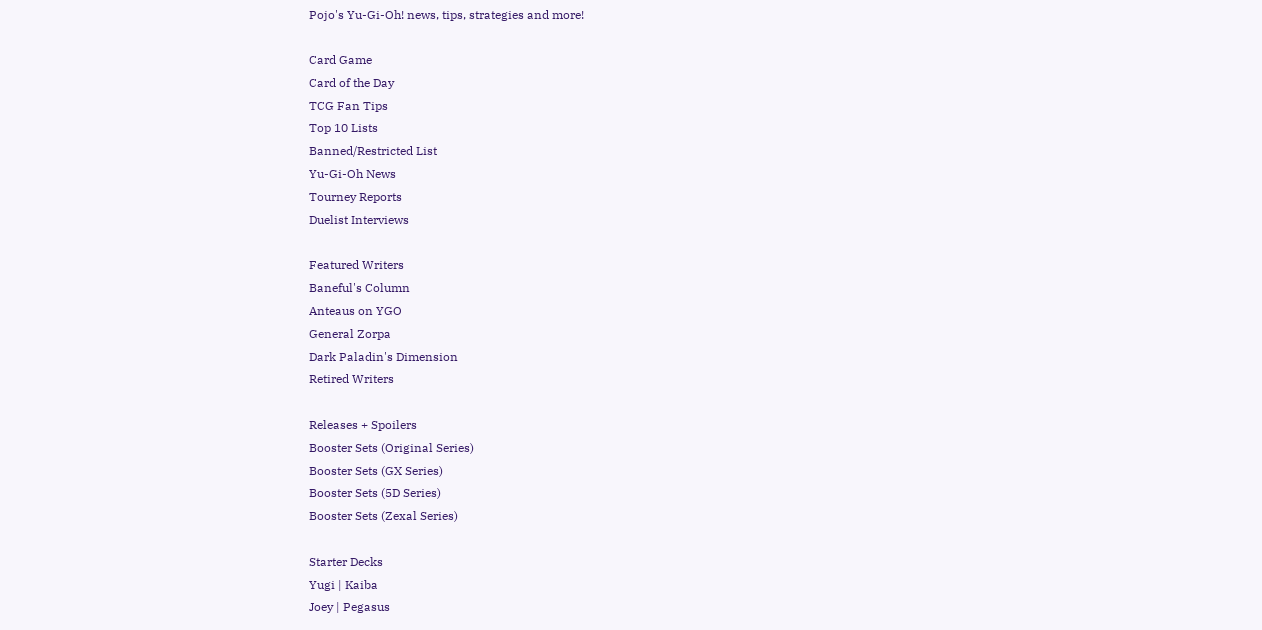Pojo's Yu-Gi-Oh! news, tips, strategies and more!

Card Game
Card of the Day
TCG Fan Tips
Top 10 Lists
Banned/Restricted List
Yu-Gi-Oh News
Tourney Reports
Duelist Interviews

Featured Writers
Baneful's Column
Anteaus on YGO
General Zorpa
Dark Paladin's Dimension
Retired Writers

Releases + Spoilers
Booster Sets (Original Series)
Booster Sets (GX Series)
Booster Sets (5D Series)
Booster Sets (Zexal Series)

Starter Decks
Yugi | Kaiba
Joey | Pegasus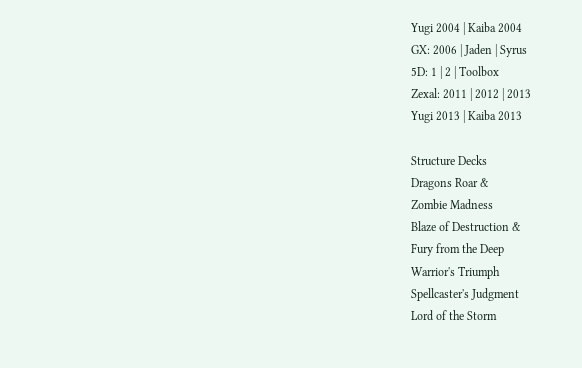Yugi 2004 | Kaiba 2004
GX: 2006 | Jaden | Syrus
5D: 1 | 2 | Toolbox
Zexal: 2011 | 2012 | 2013
Yugi 2013 | Kaiba 2013

Structure Decks
Dragons Roar &
Zombie Madness
Blaze of Destruction &
Fury from the Deep
Warrior's Triumph
Spellcaster's Judgment
Lord of the Storm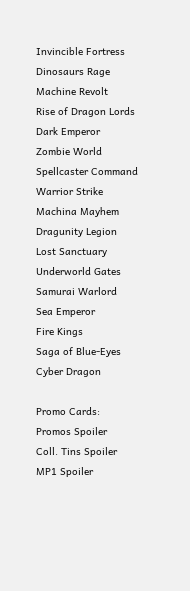Invincible Fortress
Dinosaurs Rage
Machine Revolt
Rise of Dragon Lords
Dark Emperor
Zombie World
Spellcaster Command
Warrior Strike
Machina Mayhem
Dragunity Legion
Lost Sanctuary
Underworld Gates
Samurai Warlord
Sea Emperor
Fire Kings
Saga of Blue-Eyes
Cyber Dragon

Promo Cards:
Promos Spoiler
Coll. Tins Spoiler
MP1 Spoiler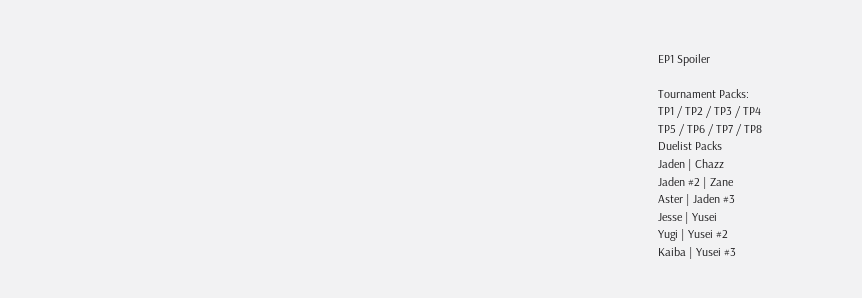EP1 Spoiler

Tournament Packs:
TP1 / TP2 / TP3 / TP4
TP5 / TP6 / TP7 / TP8
Duelist Packs
Jaden | Chazz
Jaden #2 | Zane
Aster | Jaden #3
Jesse | Yusei
Yugi | Yusei #2
Kaiba | Yusei #3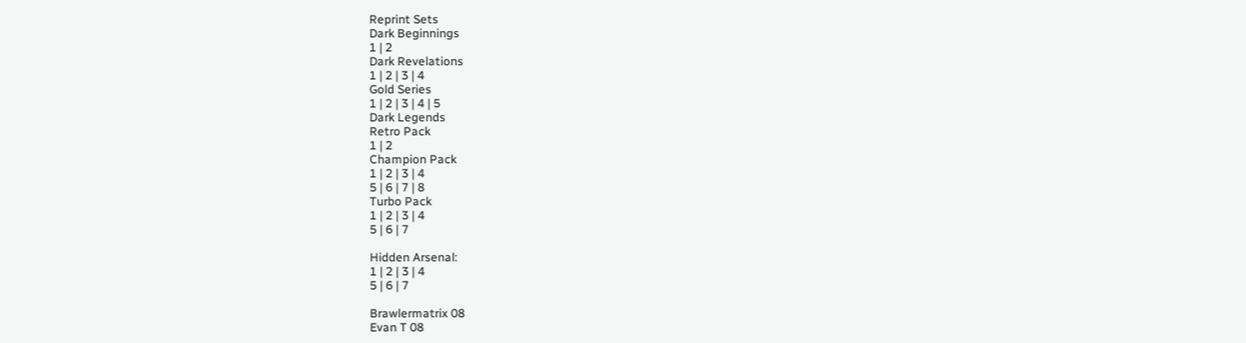Reprint Sets
Dark Beginnings
1 | 2
Dark Revelations
1 | 2 | 3 | 4
Gold Series
1 | 2 | 3 | 4 | 5
Dark Legends
Retro Pack
1 | 2
Champion Pack
1 | 2 | 3 | 4
5 | 6 | 7 | 8
Turbo Pack
1 | 2 | 3 | 4
5 | 6 | 7

Hidden Arsenal:
1 | 2 | 3 | 4
5 | 6 | 7

Brawlermatrix 08
Evan T 08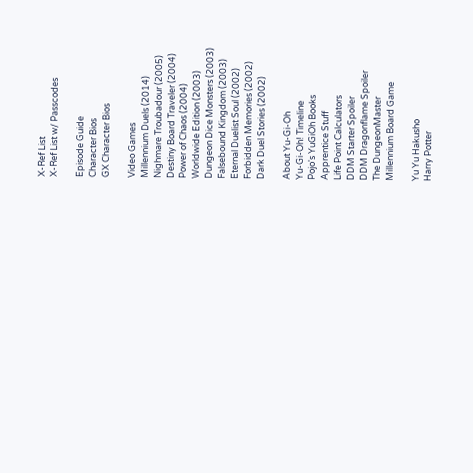X-Ref List
X-Ref List w/ Passcodes

Episode Guide
Character Bios
GX Character Bios

Video Games
Millennium Duels (2014)
Nighmare Troubadour (2005)
Destiny Board Traveler (2004)
Power of Chaos (2004)
Worldwide Edition (2003)
Dungeon Dice Monsters (2003)
Falsebound Kingdom (2003)
Eternal Duelist Soul (2002)
Forbidden Memories (2002)
Dark Duel Stories (2002)

About Yu-Gi-Oh
Yu-Gi-Oh! Timeline
Pojo's YuGiOh Books
Apprentice Stuff
Life Point Calculators
DDM Starter Spoiler
DDM Dragonflame Spoiler
The DungeonMaster
Millennium Board Game

Yu Yu Hakusho
Harry Potter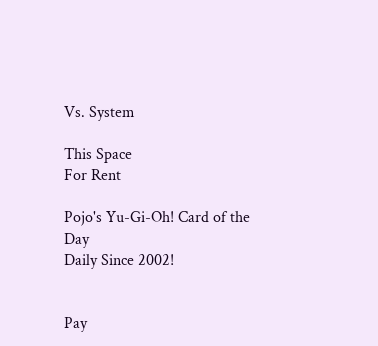Vs. System

This Space
For Rent

Pojo's Yu-Gi-Oh! Card of the Day
Daily Since 2002!


Pay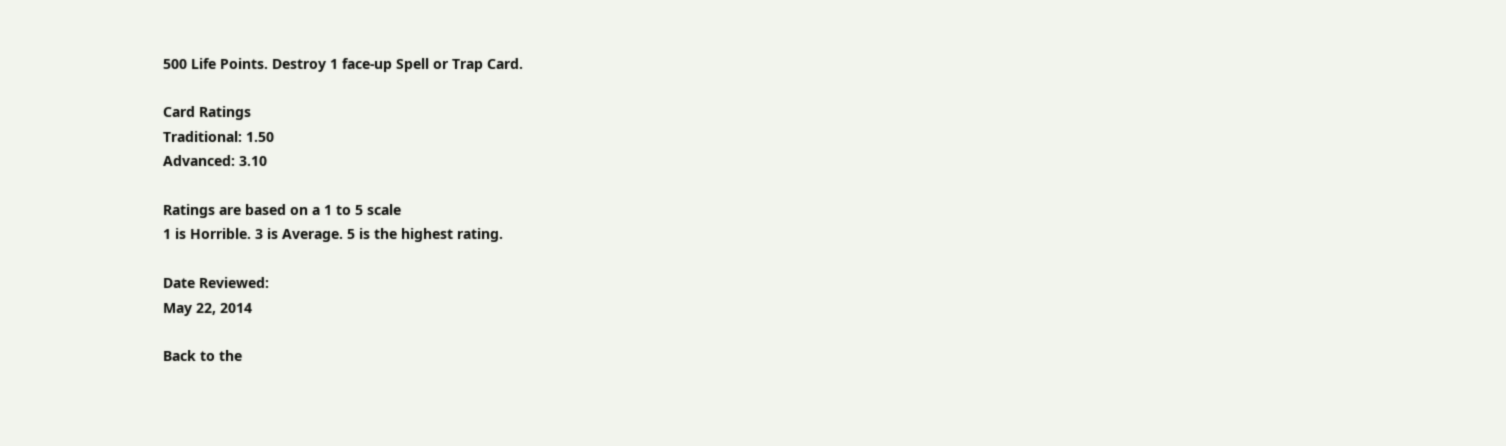500 Life Points. Destroy 1 face-up Spell or Trap Card.

Card Ratings
Traditional: 1.50
Advanced: 3.10

Ratings are based on a 1 to 5 scale
1 is Horrible. 3 is Average. 5 is the highest rating.

Date Reviewed:
May 22, 2014

Back to the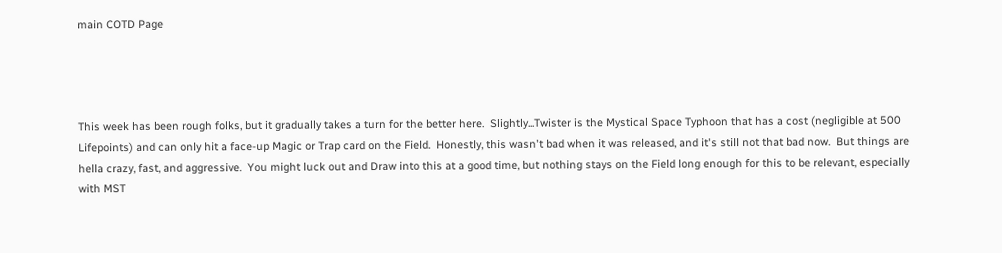main COTD Page




This week has been rough folks, but it gradually takes a turn for the better here.  Slightly...Twister is the Mystical Space Typhoon that has a cost (negligible at 500 Lifepoints) and can only hit a face-up Magic or Trap card on the Field.  Honestly, this wasn't bad when it was released, and it's still not that bad now.  But things are hella crazy, fast, and aggressive.  You might luck out and Draw into this at a good time, but nothing stays on the Field long enough for this to be relevant, especially with MST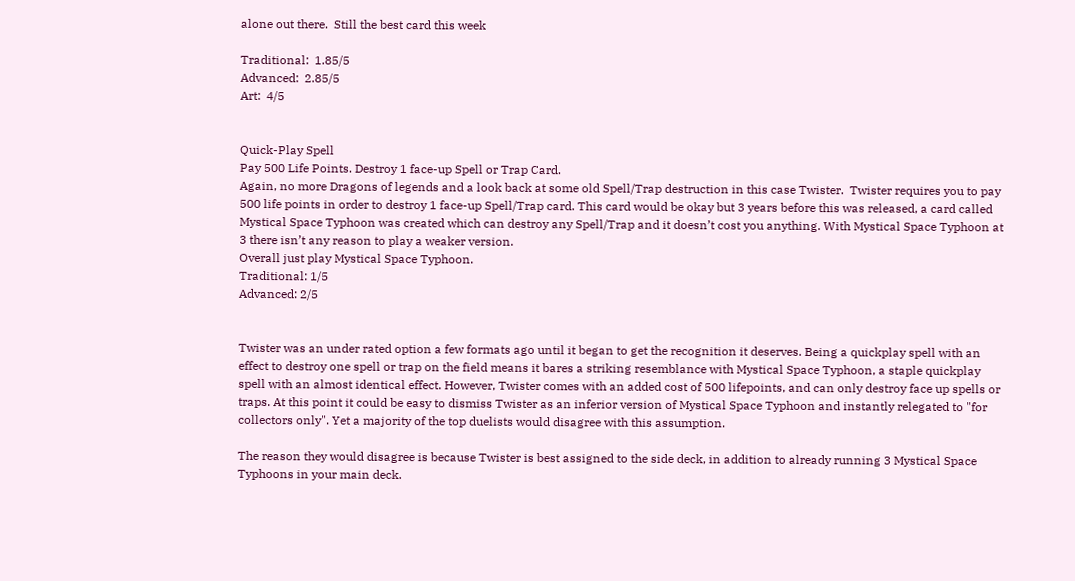alone out there.  Still the best card this week

Traditional:  1.85/5
Advanced:  2.85/5
Art:  4/5


Quick-Play Spell
Pay 500 Life Points. Destroy 1 face-up Spell or Trap Card.
Again, no more Dragons of legends and a look back at some old Spell/Trap destruction in this case Twister.  Twister requires you to pay 500 life points in order to destroy 1 face-up Spell/Trap card. This card would be okay but 3 years before this was released, a card called Mystical Space Typhoon was created which can destroy any Spell/Trap and it doesn’t cost you anything. With Mystical Space Typhoon at 3 there isn’t any reason to play a weaker version.
Overall just play Mystical Space Typhoon.
Traditional: 1/5
Advanced: 2/5


Twister was an under rated option a few formats ago until it began to get the recognition it deserves. Being a quickplay spell with an effect to destroy one spell or trap on the field means it bares a striking resemblance with Mystical Space Typhoon, a staple quickplay spell with an almost identical effect. However, Twister comes with an added cost of 500 lifepoints, and can only destroy face up spells or traps. At this point it could be easy to dismiss Twister as an inferior version of Mystical Space Typhoon and instantly relegated to "for collectors only". Yet a majority of the top duelists would disagree with this assumption.

The reason they would disagree is because Twister is best assigned to the side deck, in addition to already running 3 Mystical Space Typhoons in your main deck.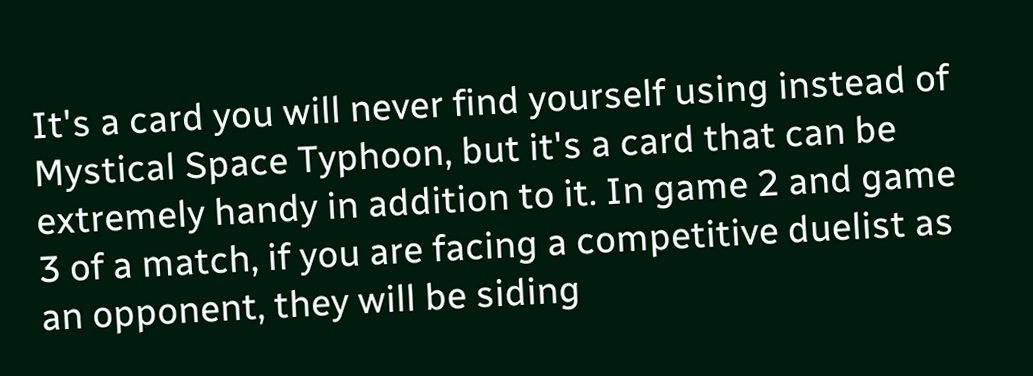It's a card you will never find yourself using instead of Mystical Space Typhoon, but it's a card that can be extremely handy in addition to it. In game 2 and game 3 of a match, if you are facing a competitive duelist as an opponent, they will be siding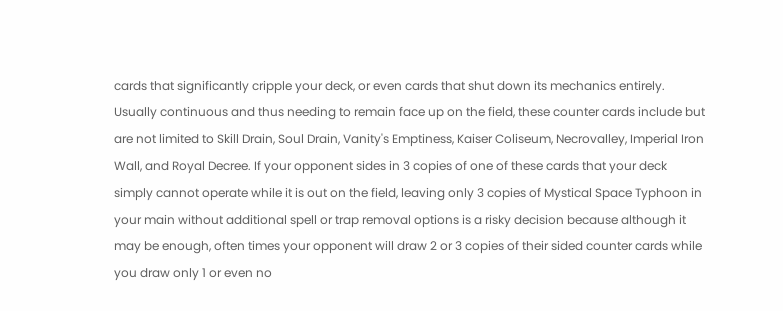cards that significantly cripple your deck, or even cards that shut down its mechanics entirely. Usually continuous and thus needing to remain face up on the field, these counter cards include but are not limited to Skill Drain, Soul Drain, Vanity's Emptiness, Kaiser Coliseum, Necrovalley, Imperial Iron Wall, and Royal Decree. If your opponent sides in 3 copies of one of these cards that your deck simply cannot operate while it is out on the field, leaving only 3 copies of Mystical Space Typhoon in your main without additional spell or trap removal options is a risky decision because although it may be enough, often times your opponent will draw 2 or 3 copies of their sided counter cards while you draw only 1 or even no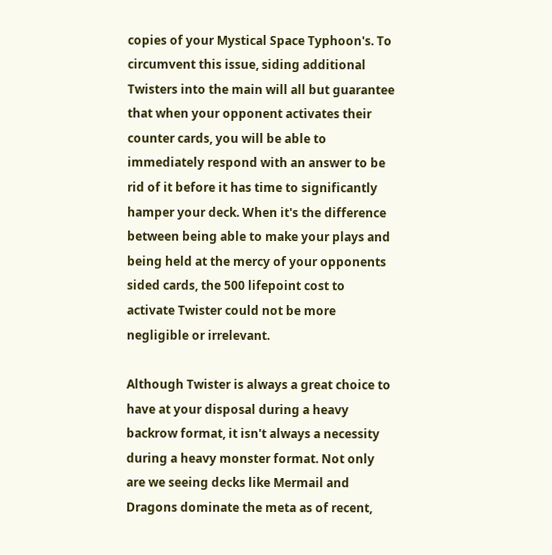copies of your Mystical Space Typhoon's. To circumvent this issue, siding additional Twisters into the main will all but guarantee that when your opponent activates their counter cards, you will be able to immediately respond with an answer to be rid of it before it has time to significantly hamper your deck. When it's the difference between being able to make your plays and being held at the mercy of your opponents sided cards, the 500 lifepoint cost to activate Twister could not be more negligible or irrelevant.

Although Twister is always a great choice to have at your disposal during a heavy backrow format, it isn't always a necessity during a heavy monster format. Not only are we seeing decks like Mermail and Dragons dominate the meta as of recent,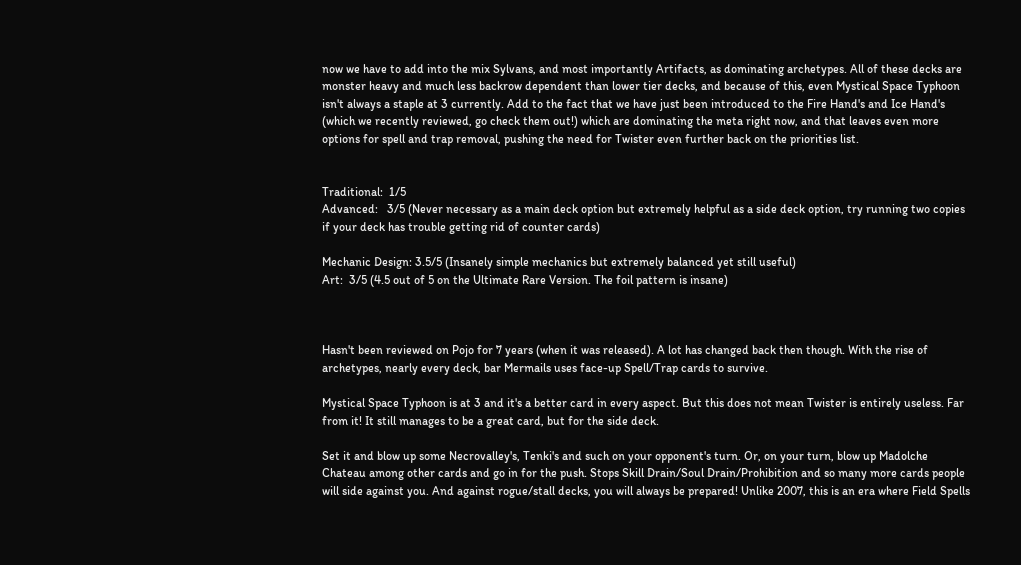now we have to add into the mix Sylvans, and most importantly Artifacts, as dominating archetypes. All of these decks are monster heavy and much less backrow dependent than lower tier decks, and because of this, even Mystical Space Typhoon isn't always a staple at 3 currently. Add to the fact that we have just been introduced to the Fire Hand's and Ice Hand's (which we recently reviewed, go check them out!) which are dominating the meta right now, and that leaves even more options for spell and trap removal, pushing the need for Twister even further back on the priorities list.


Traditional:  1/5
Advanced:   3/5 (Never necessary as a main deck option but extremely helpful as a side deck option, try running two copies if your deck has trouble getting rid of counter cards)

Mechanic Design: 3.5/5 (Insanely simple mechanics but extremely balanced yet still useful)
Art:  3/5 (4.5 out of 5 on the Ultimate Rare Version. The foil pattern is insane)



Hasn't been reviewed on Pojo for 7 years (when it was released). A lot has changed back then though. With the rise of archetypes, nearly every deck, bar Mermails uses face-up Spell/Trap cards to survive.

Mystical Space Typhoon is at 3 and it's a better card in every aspect. But this does not mean Twister is entirely useless. Far from it! It still manages to be a great card, but for the side deck.

Set it and blow up some Necrovalley's, Tenki's and such on your opponent's turn. Or, on your turn, blow up Madolche Chateau among other cards and go in for the push. Stops Skill Drain/Soul Drain/Prohibition and so many more cards people will side against you. And against rogue/stall decks, you will always be prepared! Unlike 2007, this is an era where Field Spells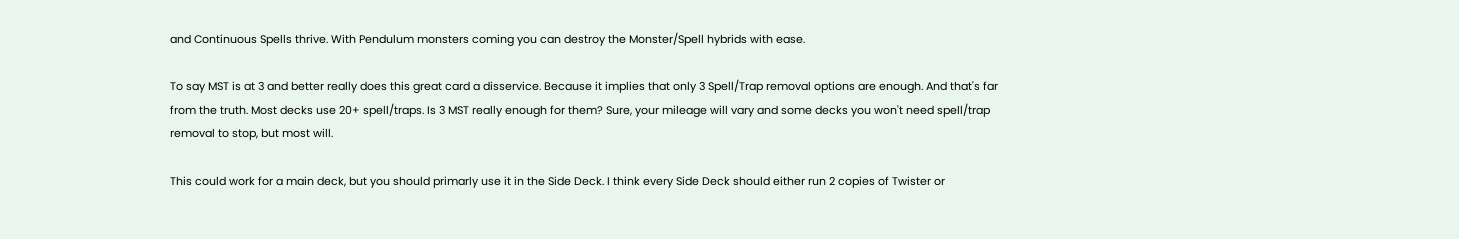and Continuous Spells thrive. With Pendulum monsters coming you can destroy the Monster/Spell hybrids with ease.

To say MST is at 3 and better really does this great card a disservice. Because it implies that only 3 Spell/Trap removal options are enough. And that's far from the truth. Most decks use 20+ spell/traps. Is 3 MST really enough for them? Sure, your mileage will vary and some decks you won't need spell/trap removal to stop, but most will.

This could work for a main deck, but you should primarly use it in the Side Deck. I think every Side Deck should either run 2 copies of Twister or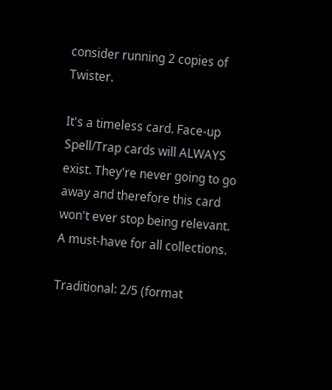consider running 2 copies of Twister.

It's a timeless card. Face-up Spell/Trap cards will ALWAYS exist. They're never going to go away and therefore this card won't ever stop being relevant. A must-have for all collections.

Traditional: 2/5 (format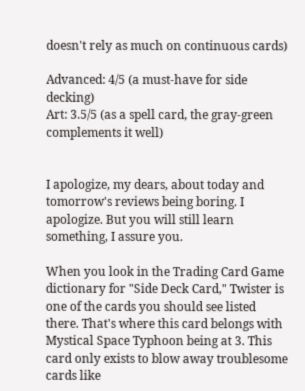doesn't rely as much on continuous cards)

Advanced: 4/5 (a must-have for side decking)
Art: 3.5/5 (as a spell card, the gray-green complements it well)


I apologize, my dears, about today and tomorrow's reviews being boring. I apologize. But you will still learn something, I assure you.

When you look in the Trading Card Game dictionary for "Side Deck Card," Twister is one of the cards you should see listed there. That's where this card belongs with Mystical Space Typhoon being at 3. This card only exists to blow away troublesome cards like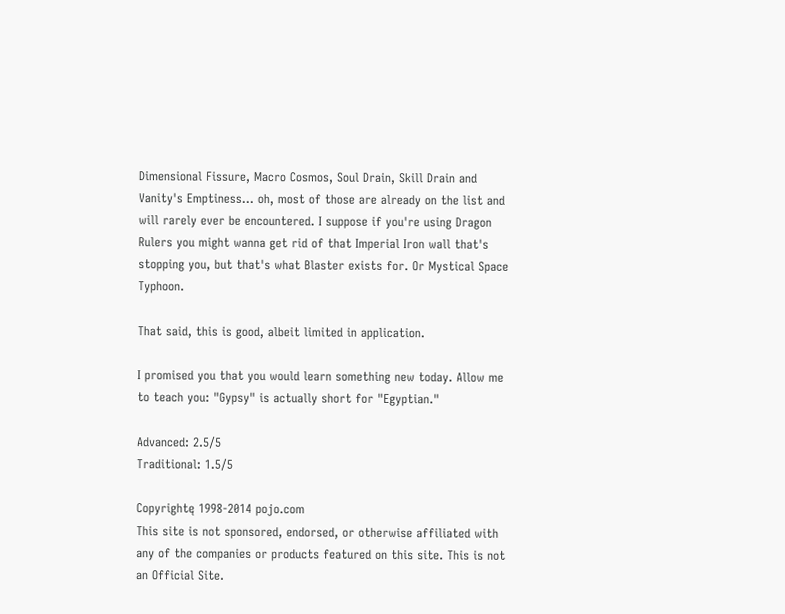Dimensional Fissure, Macro Cosmos, Soul Drain, Skill Drain and Vanity's Emptiness... oh, most of those are already on the list and will rarely ever be encountered. I suppose if you're using Dragon Rulers you might wanna get rid of that Imperial Iron wall that's stopping you, but that's what Blaster exists for. Or Mystical Space Typhoon.

That said, this is good, albeit limited in application.

I promised you that you would learn something new today. Allow me to teach you: "Gypsy" is actually short for "Egyptian."

Advanced: 2.5/5
Traditional: 1.5/5

Copyrightę 1998-2014 pojo.com
This site is not sponsored, endorsed, or otherwise affiliated with any of the companies or products featured on this site. This is not an Official Site.